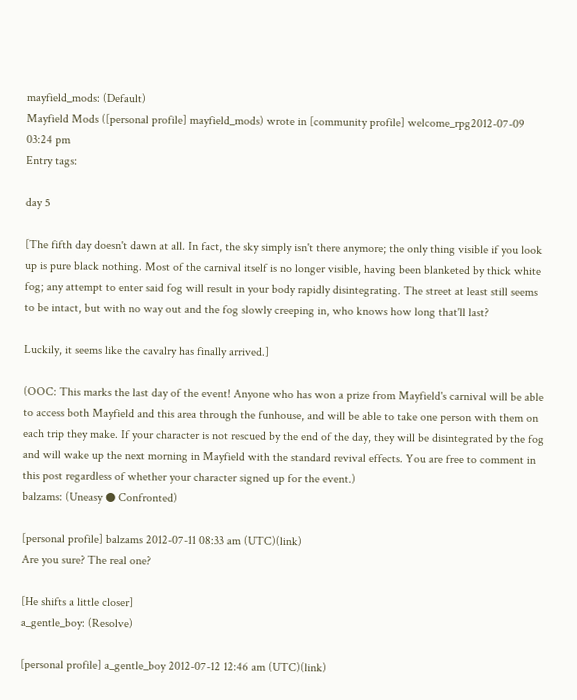mayfield_mods: (Default)
Mayfield Mods ([personal profile] mayfield_mods) wrote in [community profile] welcome_rpg2012-07-09 03:24 pm
Entry tags:

day 5

[The fifth day doesn't dawn at all. In fact, the sky simply isn't there anymore; the only thing visible if you look up is pure black nothing. Most of the carnival itself is no longer visible, having been blanketed by thick white fog; any attempt to enter said fog will result in your body rapidly disintegrating. The street at least still seems to be intact, but with no way out and the fog slowly creeping in, who knows how long that'll last?

Luckily, it seems like the cavalry has finally arrived.]

(OOC: This marks the last day of the event! Anyone who has won a prize from Mayfield's carnival will be able to access both Mayfield and this area through the funhouse, and will be able to take one person with them on each trip they make. If your character is not rescued by the end of the day, they will be disintegrated by the fog and will wake up the next morning in Mayfield with the standard revival effects. You are free to comment in this post regardless of whether your character signed up for the event.)
balzams: (Uneasy ● Confronted)

[personal profile] balzams 2012-07-11 08:33 am (UTC)(link)
Are you sure? The real one?

[He shifts a little closer]
a_gentle_boy: (Resolve)

[personal profile] a_gentle_boy 2012-07-12 12:46 am (UTC)(link)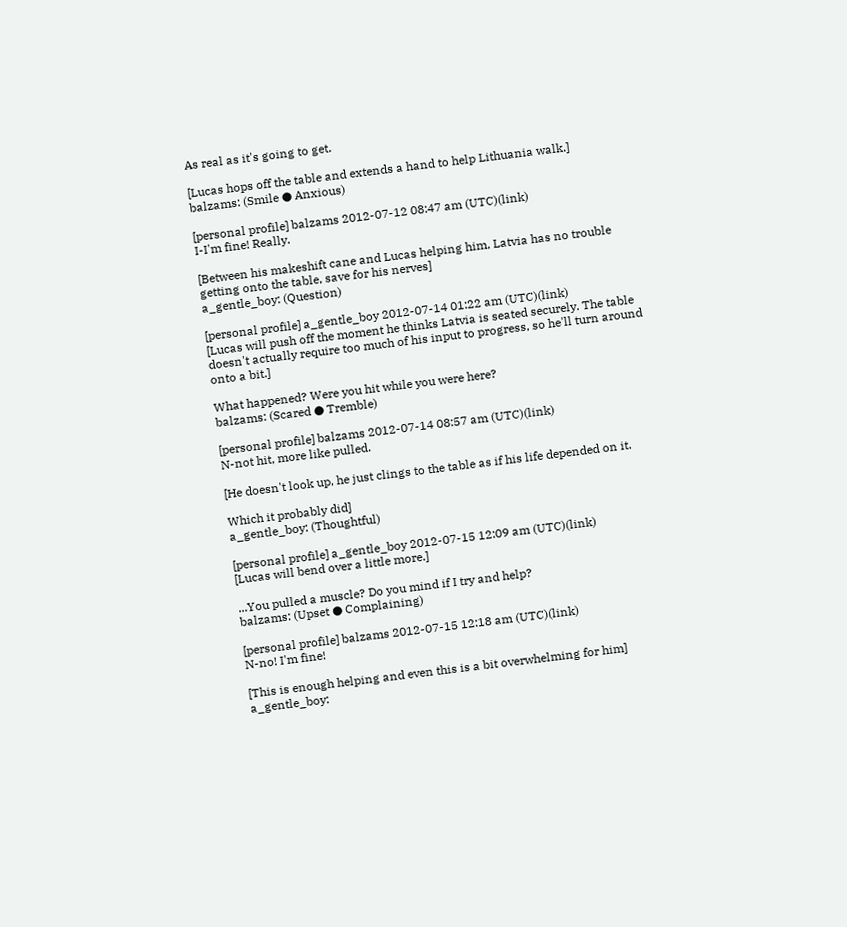As real as it's going to get.

[Lucas hops off the table and extends a hand to help Lithuania walk.]
balzams: (Smile ● Anxious)

[personal profile] balzams 2012-07-12 08:47 am (UTC)(link)
I-I'm fine! Really.

[Between his makeshift cane and Lucas helping him, Latvia has no trouble getting onto the table, save for his nerves]
a_gentle_boy: (Question)

[personal profile] a_gentle_boy 2012-07-14 01:22 am (UTC)(link)
[Lucas will push off the moment he thinks Latvia is seated securely. The table doesn't actually require too much of his input to progress, so he'll turn around onto a bit.]

What happened? Were you hit while you were here?
balzams: (Scared ● Tremble)

[personal profile] balzams 2012-07-14 08:57 am (UTC)(link)
N-not hit, more like pulled.

[He doesn't look up, he just clings to the table as if his life depended on it.

Which it probably did]
a_gentle_boy: (Thoughtful)

[personal profile] a_gentle_boy 2012-07-15 12:09 am (UTC)(link)
[Lucas will bend over a little more.]

...You pulled a muscle? Do you mind if I try and help?
balzams: (Upset ● Complaining)

[personal profile] balzams 2012-07-15 12:18 am (UTC)(link)
N-no! I'm fine!

[This is enough helping and even this is a bit overwhelming for him]
a_gentle_boy: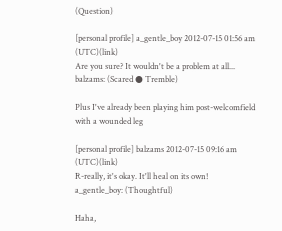(Question)

[personal profile] a_gentle_boy 2012-07-15 01:56 am (UTC)(link)
Are you sure? It wouldn't be a problem at all...
balzams: (Scared ● Tremble)

Plus I've already been playing him post-welcomfield with a wounded leg

[personal profile] balzams 2012-07-15 09:16 am (UTC)(link)
R-really, it's okay. It'll heal on its own!
a_gentle_boy: (Thoughtful)

Haha,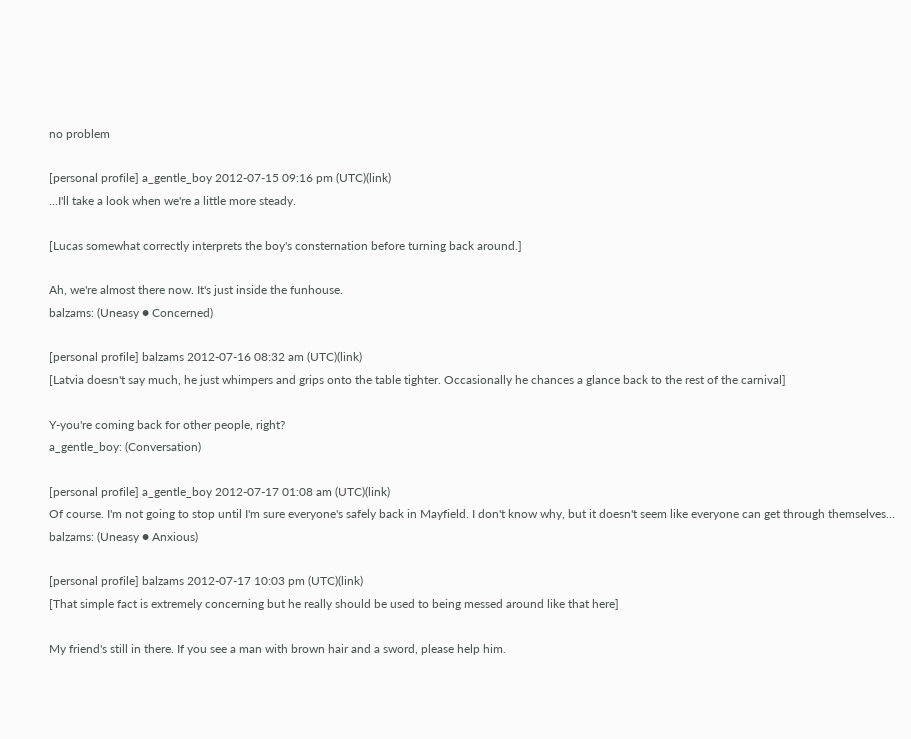no problem

[personal profile] a_gentle_boy 2012-07-15 09:16 pm (UTC)(link)
...I'll take a look when we're a little more steady.

[Lucas somewhat correctly interprets the boy's consternation before turning back around.]

Ah, we're almost there now. It's just inside the funhouse.
balzams: (Uneasy ● Concerned)

[personal profile] balzams 2012-07-16 08:32 am (UTC)(link)
[Latvia doesn't say much, he just whimpers and grips onto the table tighter. Occasionally he chances a glance back to the rest of the carnival]

Y-you're coming back for other people, right?
a_gentle_boy: (Conversation)

[personal profile] a_gentle_boy 2012-07-17 01:08 am (UTC)(link)
Of course. I'm not going to stop until I'm sure everyone's safely back in Mayfield. I don't know why, but it doesn't seem like everyone can get through themselves...
balzams: (Uneasy ● Anxious)

[personal profile] balzams 2012-07-17 10:03 pm (UTC)(link)
[That simple fact is extremely concerning but he really should be used to being messed around like that here]

My friend's still in there. If you see a man with brown hair and a sword, please help him.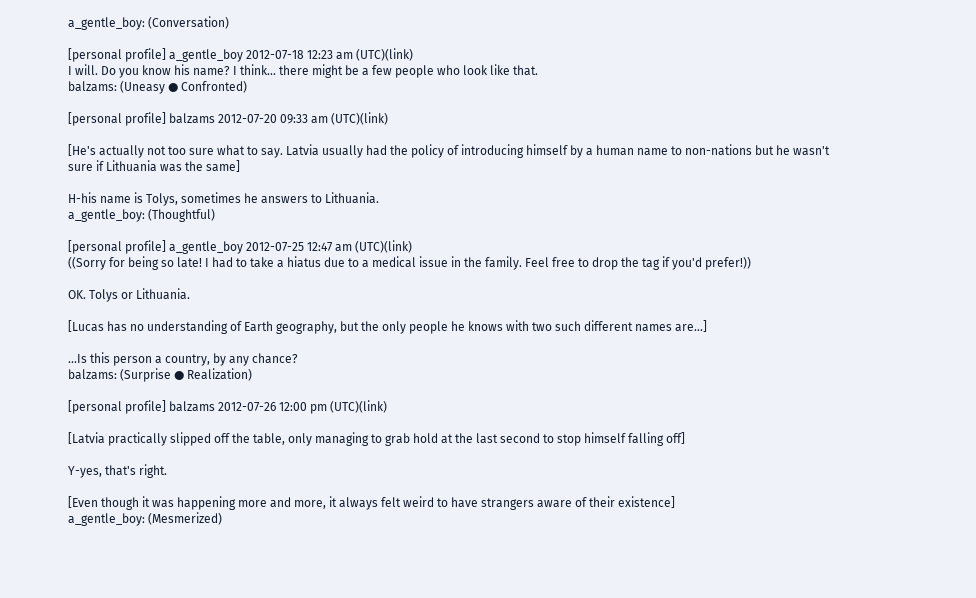a_gentle_boy: (Conversation)

[personal profile] a_gentle_boy 2012-07-18 12:23 am (UTC)(link)
I will. Do you know his name? I think... there might be a few people who look like that.
balzams: (Uneasy ● Confronted)

[personal profile] balzams 2012-07-20 09:33 am (UTC)(link)

[He's actually not too sure what to say. Latvia usually had the policy of introducing himself by a human name to non-nations but he wasn't sure if Lithuania was the same]

H-his name is Tolys, sometimes he answers to Lithuania.
a_gentle_boy: (Thoughtful)

[personal profile] a_gentle_boy 2012-07-25 12:47 am (UTC)(link)
((Sorry for being so late! I had to take a hiatus due to a medical issue in the family. Feel free to drop the tag if you'd prefer!))

OK. Tolys or Lithuania.

[Lucas has no understanding of Earth geography, but the only people he knows with two such different names are...]

...Is this person a country, by any chance?
balzams: (Surprise ● Realization)

[personal profile] balzams 2012-07-26 12:00 pm (UTC)(link)

[Latvia practically slipped off the table, only managing to grab hold at the last second to stop himself falling off]

Y-yes, that's right.

[Even though it was happening more and more, it always felt weird to have strangers aware of their existence]
a_gentle_boy: (Mesmerized)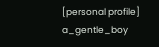[personal profile] a_gentle_boy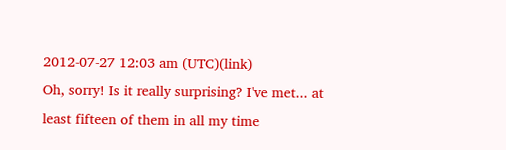2012-07-27 12:03 am (UTC)(link)
Oh, sorry! Is it really surprising? I've met... at least fifteen of them in all my time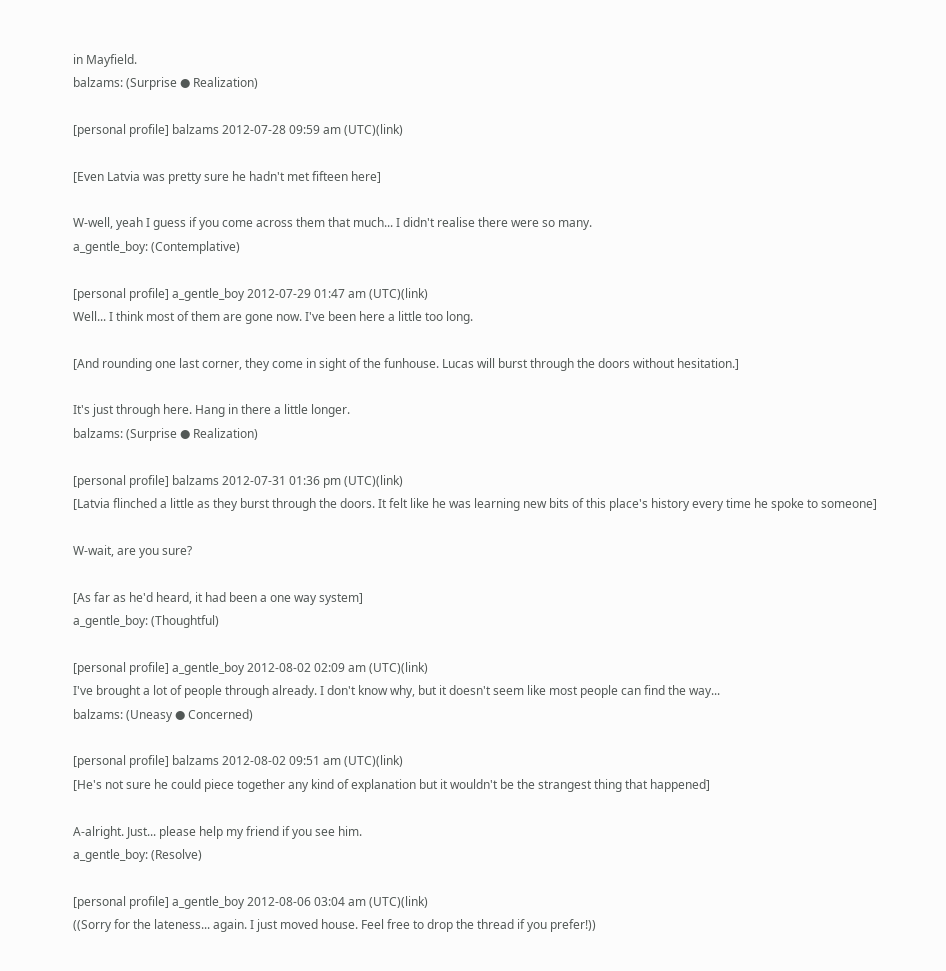in Mayfield.
balzams: (Surprise ● Realization)

[personal profile] balzams 2012-07-28 09:59 am (UTC)(link)

[Even Latvia was pretty sure he hadn't met fifteen here]

W-well, yeah I guess if you come across them that much... I didn't realise there were so many.
a_gentle_boy: (Contemplative)

[personal profile] a_gentle_boy 2012-07-29 01:47 am (UTC)(link)
Well... I think most of them are gone now. I've been here a little too long.

[And rounding one last corner, they come in sight of the funhouse. Lucas will burst through the doors without hesitation.]

It's just through here. Hang in there a little longer.
balzams: (Surprise ● Realization)

[personal profile] balzams 2012-07-31 01:36 pm (UTC)(link)
[Latvia flinched a little as they burst through the doors. It felt like he was learning new bits of this place's history every time he spoke to someone]

W-wait, are you sure?

[As far as he'd heard, it had been a one way system]
a_gentle_boy: (Thoughtful)

[personal profile] a_gentle_boy 2012-08-02 02:09 am (UTC)(link)
I've brought a lot of people through already. I don't know why, but it doesn't seem like most people can find the way...
balzams: (Uneasy ● Concerned)

[personal profile] balzams 2012-08-02 09:51 am (UTC)(link)
[He's not sure he could piece together any kind of explanation but it wouldn't be the strangest thing that happened]

A-alright. Just... please help my friend if you see him.
a_gentle_boy: (Resolve)

[personal profile] a_gentle_boy 2012-08-06 03:04 am (UTC)(link)
((Sorry for the lateness... again. I just moved house. Feel free to drop the thread if you prefer!))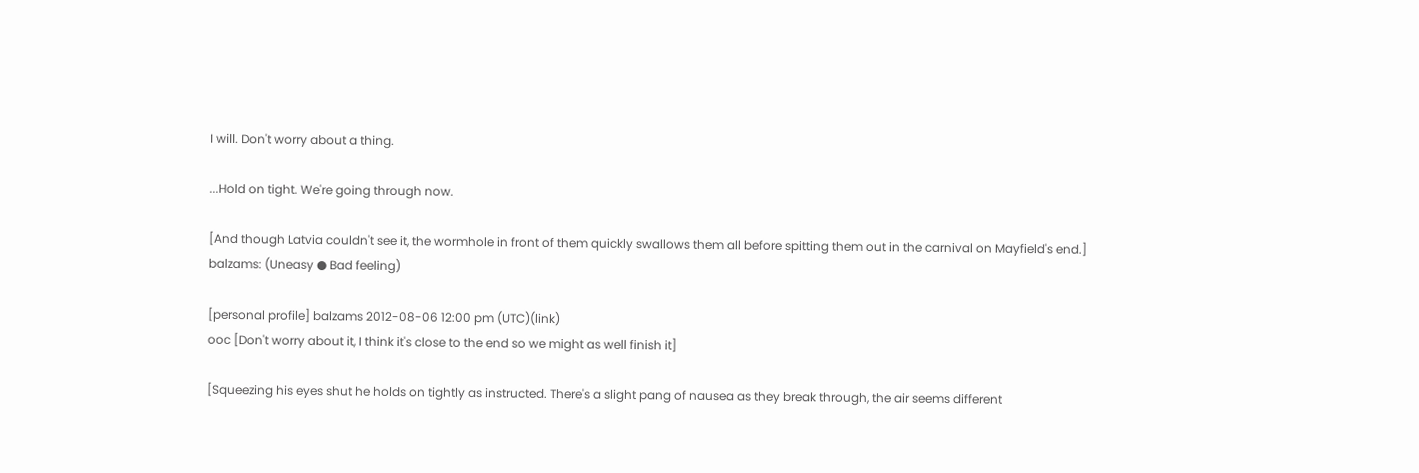I will. Don't worry about a thing.

...Hold on tight. We're going through now.

[And though Latvia couldn't see it, the wormhole in front of them quickly swallows them all before spitting them out in the carnival on Mayfield's end.]
balzams: (Uneasy ● Bad feeling)

[personal profile] balzams 2012-08-06 12:00 pm (UTC)(link)
ooc [Don't worry about it, I think it's close to the end so we might as well finish it]

[Squeezing his eyes shut he holds on tightly as instructed. There's a slight pang of nausea as they break through, the air seems different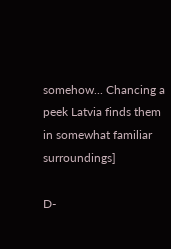somehow... Chancing a peek Latvia finds them in somewhat familiar surroundings]

D-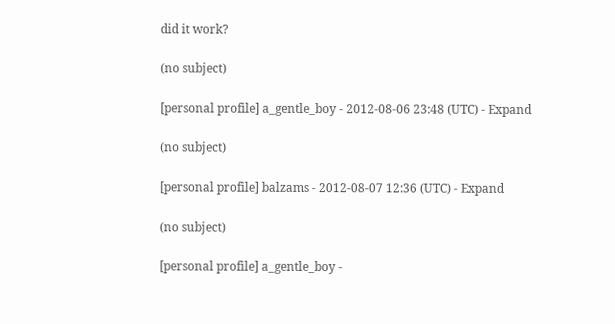did it work?

(no subject)

[personal profile] a_gentle_boy - 2012-08-06 23:48 (UTC) - Expand

(no subject)

[personal profile] balzams - 2012-08-07 12:36 (UTC) - Expand

(no subject)

[personal profile] a_gentle_boy -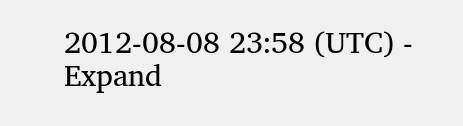2012-08-08 23:58 (UTC) - Expand